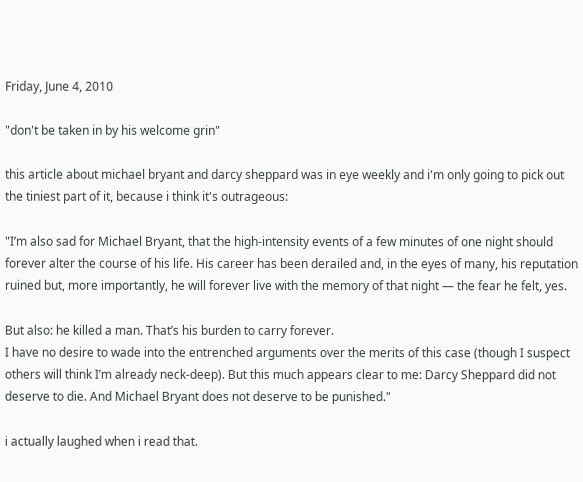Friday, June 4, 2010

"don't be taken in by his welcome grin"

this article about michael bryant and darcy sheppard was in eye weekly and i'm only going to pick out the tiniest part of it, because i think it's outrageous:

"I’m also sad for Michael Bryant, that the high-intensity events of a few minutes of one night should forever alter the course of his life. His career has been derailed and, in the eyes of many, his reputation ruined but, more importantly, he will forever live with the memory of that night — the fear he felt, yes.

But also: he killed a man. That’s his burden to carry forever.
I have no desire to wade into the entrenched arguments over the merits of this case (though I suspect others will think I’m already neck-deep). But this much appears clear to me: Darcy Sheppard did not deserve to die. And Michael Bryant does not deserve to be punished."

i actually laughed when i read that.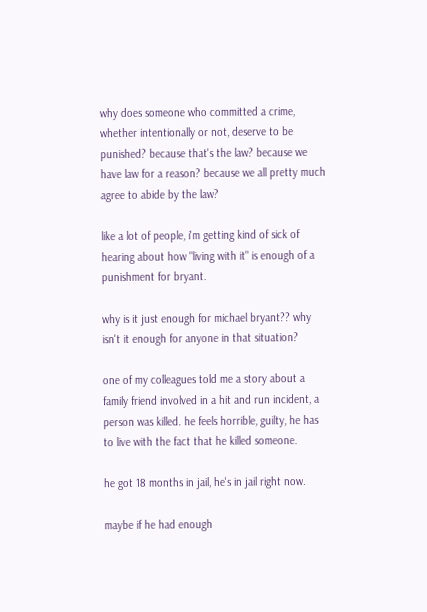why does someone who committed a crime, whether intentionally or not, deserve to be punished? because that's the law? because we have law for a reason? because we all pretty much agree to abide by the law?

like a lot of people, i'm getting kind of sick of hearing about how "living with it" is enough of a punishment for bryant.

why is it just enough for michael bryant?? why isn't it enough for anyone in that situation?

one of my colleagues told me a story about a family friend involved in a hit and run incident, a person was killed. he feels horrible, guilty, he has to live with the fact that he killed someone.

he got 18 months in jail, he's in jail right now.

maybe if he had enough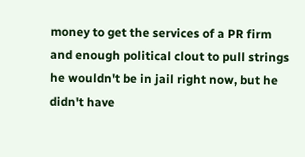money to get the services of a PR firm and enough political clout to pull strings he wouldn't be in jail right now, but he didn't have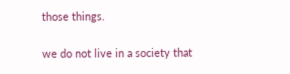those things.

we do not live in a society that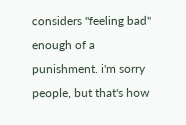considers "feeling bad" enough of a punishment. i'm sorry people, but that's how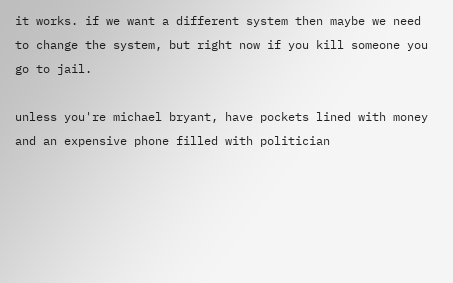it works. if we want a different system then maybe we need to change the system, but right now if you kill someone you go to jail.

unless you're michael bryant, have pockets lined with money and an expensive phone filled with politician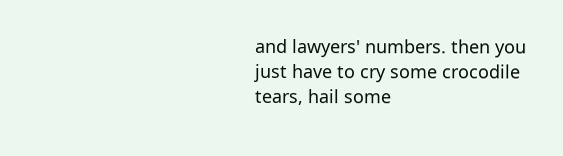and lawyers' numbers. then you just have to cry some crocodile tears, hail some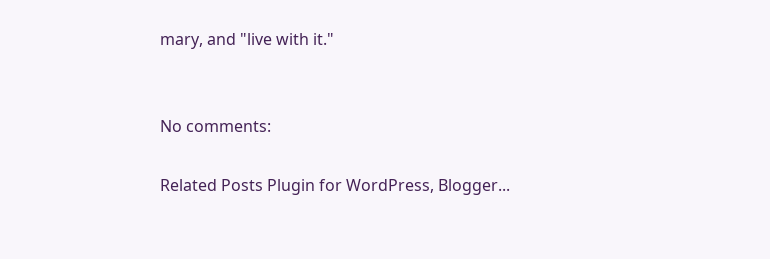mary, and "live with it."


No comments:

Related Posts Plugin for WordPress, Blogger...